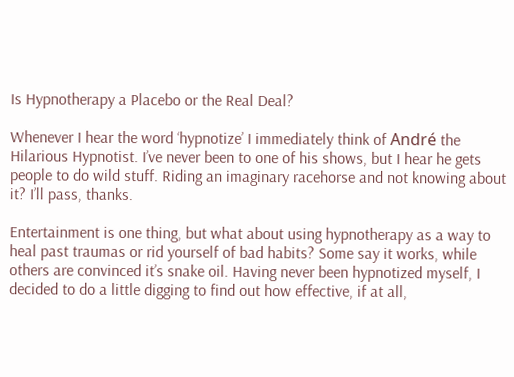Is Hypnotherapy a Placebo or the Real Deal?

Whenever I hear the word ‘hypnotize’ I immediately think of André the Hilarious Hypnotist. I’ve never been to one of his shows, but I hear he gets people to do wild stuff. Riding an imaginary racehorse and not knowing about it? I’ll pass, thanks.

Entertainment is one thing, but what about using hypnotherapy as a way to heal past traumas or rid yourself of bad habits? Some say it works, while others are convinced it’s snake oil. Having never been hypnotized myself, I decided to do a little digging to find out how effective, if at all,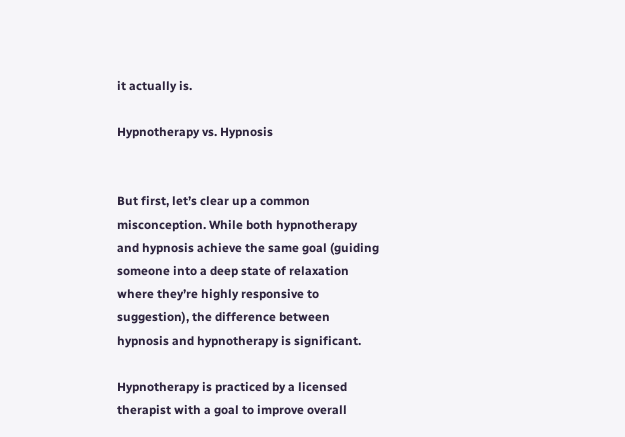it actually is.

Hypnotherapy vs. Hypnosis


But first, let’s clear up a common misconception. While both hypnotherapy and hypnosis achieve the same goal (guiding someone into a deep state of relaxation where they’re highly responsive to suggestion), the difference between hypnosis and hypnotherapy is significant.

Hypnotherapy is practiced by a licensed therapist with a goal to improve overall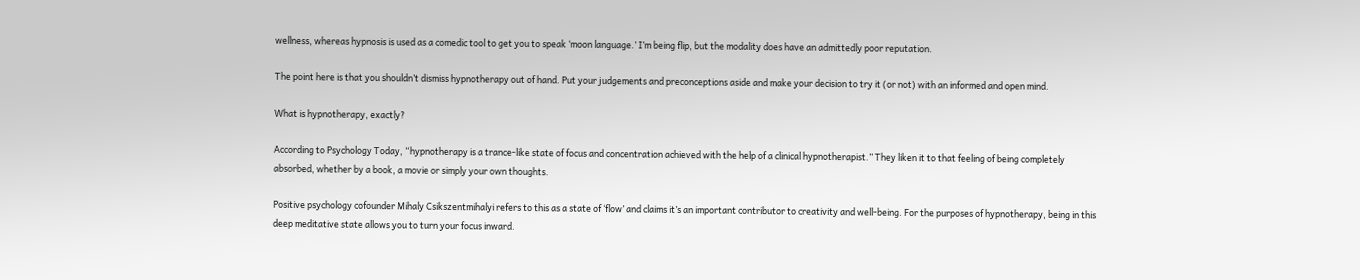wellness, whereas hypnosis is used as a comedic tool to get you to speak ‘moon language.’ I’m being flip, but the modality does have an admittedly poor reputation.

The point here is that you shouldn’t dismiss hypnotherapy out of hand. Put your judgements and preconceptions aside and make your decision to try it (or not) with an informed and open mind.

What is hypnotherapy, exactly?

According to Psychology Today, “hypnotherapy is a trance-like state of focus and concentration achieved with the help of a clinical hypnotherapist.” They liken it to that feeling of being completely absorbed, whether by a book, a movie or simply your own thoughts.

Positive psychology cofounder Mihaly Csikszentmihalyi refers to this as a state of ‘flow’ and claims it’s an important contributor to creativity and well-being. For the purposes of hypnotherapy, being in this deep meditative state allows you to turn your focus inward.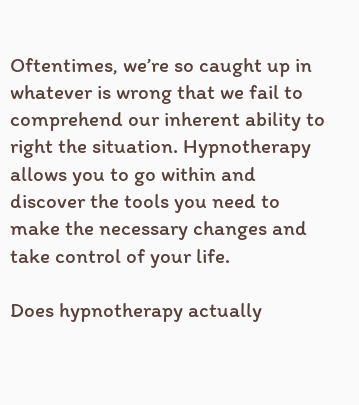Oftentimes, we’re so caught up in whatever is wrong that we fail to comprehend our inherent ability to right the situation. Hypnotherapy allows you to go within and discover the tools you need to make the necessary changes and take control of your life.

Does hypnotherapy actually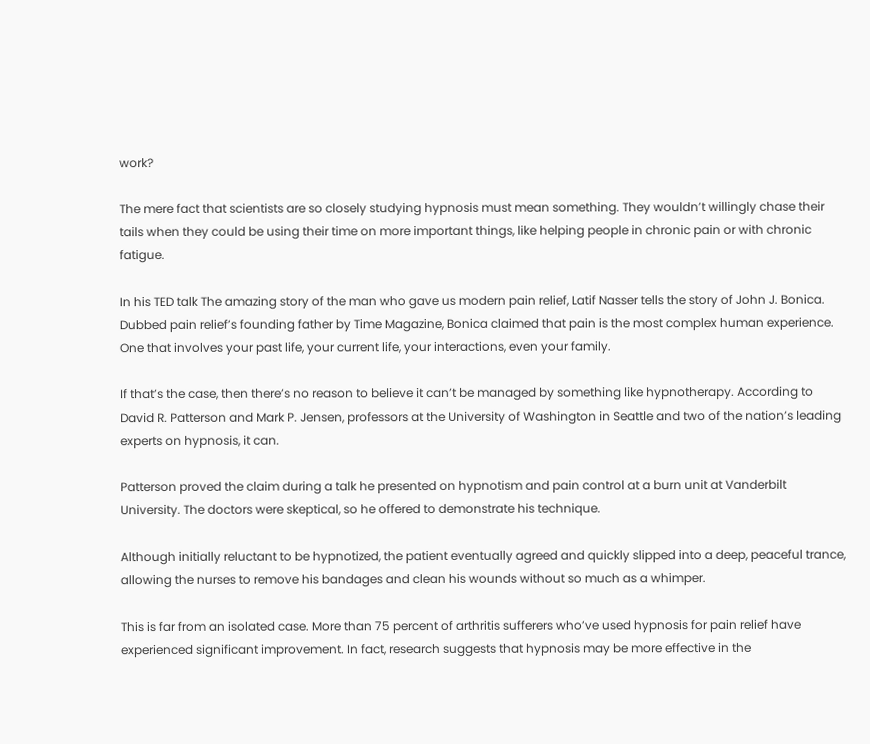work?

The mere fact that scientists are so closely studying hypnosis must mean something. They wouldn’t willingly chase their tails when they could be using their time on more important things, like helping people in chronic pain or with chronic fatigue.

In his TED talk The amazing story of the man who gave us modern pain relief, Latif Nasser tells the story of John J. Bonica. Dubbed pain relief’s founding father by Time Magazine, Bonica claimed that pain is the most complex human experience. One that involves your past life, your current life, your interactions, even your family.

If that’s the case, then there’s no reason to believe it can’t be managed by something like hypnotherapy. According to David R. Patterson and Mark P. Jensen, professors at the University of Washington in Seattle and two of the nation’s leading experts on hypnosis, it can.

Patterson proved the claim during a talk he presented on hypnotism and pain control at a burn unit at Vanderbilt University. The doctors were skeptical, so he offered to demonstrate his technique.

Although initially reluctant to be hypnotized, the patient eventually agreed and quickly slipped into a deep, peaceful trance, allowing the nurses to remove his bandages and clean his wounds without so much as a whimper.

This is far from an isolated case. More than 75 percent of arthritis sufferers who’ve used hypnosis for pain relief have experienced significant improvement. In fact, research suggests that hypnosis may be more effective in the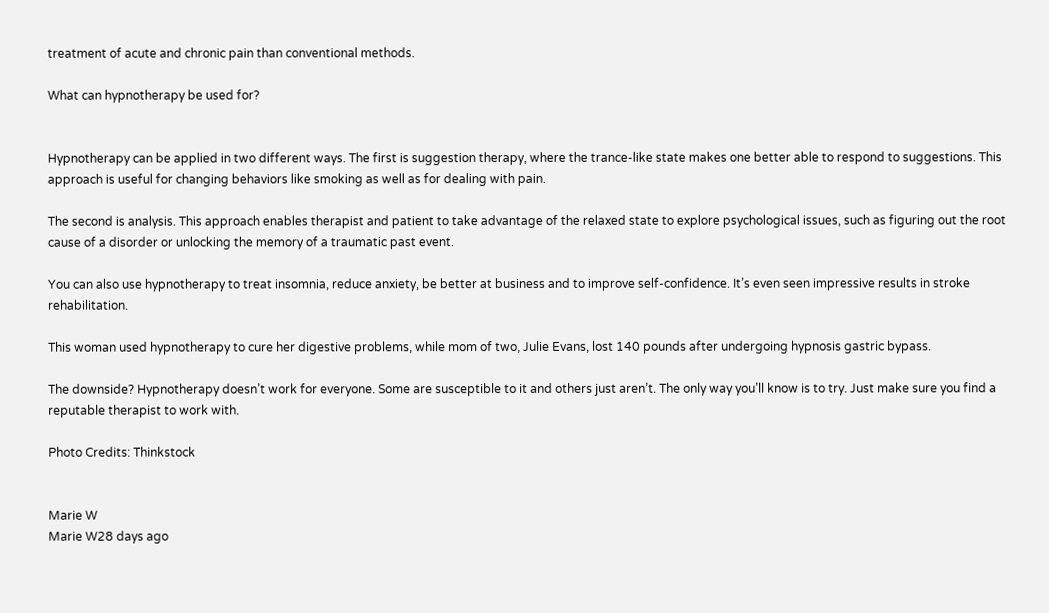treatment of acute and chronic pain than conventional methods.

What can hypnotherapy be used for?


Hypnotherapy can be applied in two different ways. The first is suggestion therapy, where the trance-like state makes one better able to respond to suggestions. This approach is useful for changing behaviors like smoking as well as for dealing with pain.

The second is analysis. This approach enables therapist and patient to take advantage of the relaxed state to explore psychological issues, such as figuring out the root cause of a disorder or unlocking the memory of a traumatic past event.

You can also use hypnotherapy to treat insomnia, reduce anxiety, be better at business and to improve self-confidence. It’s even seen impressive results in stroke rehabilitation.

This woman used hypnotherapy to cure her digestive problems, while mom of two, Julie Evans, lost 140 pounds after undergoing hypnosis gastric bypass.

The downside? Hypnotherapy doesn’t work for everyone. Some are susceptible to it and others just aren’t. The only way you’ll know is to try. Just make sure you find a reputable therapist to work with.

Photo Credits: Thinkstock


Marie W
Marie W28 days ago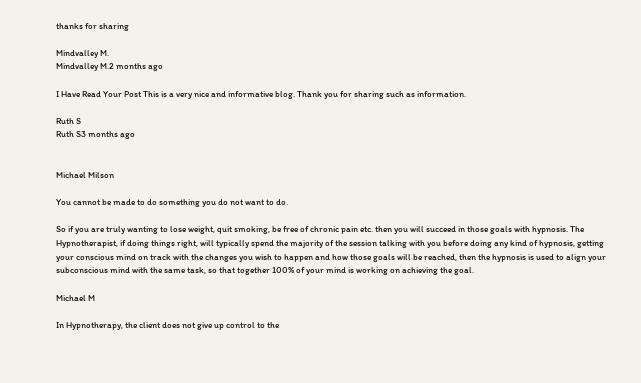thanks for sharing

Mindvalley M.
Mindvalley M.2 months ago

I Have Read Your Post This is a very nice and informative blog. Thank you for sharing such as information.

Ruth S
Ruth S3 months ago


Michael Milson

You cannot be made to do something you do not want to do.

So if you are truly wanting to lose weight, quit smoking, be free of chronic pain etc. then you will succeed in those goals with hypnosis. The Hypnotherapist, if doing things right, will typically spend the majority of the session talking with you before doing any kind of hypnosis, getting your conscious mind on track with the changes you wish to happen and how those goals will be reached, then the hypnosis is used to align your subconscious mind with the same task, so that together 100% of your mind is working on achieving the goal.

Michael M

In Hypnotherapy, the client does not give up control to the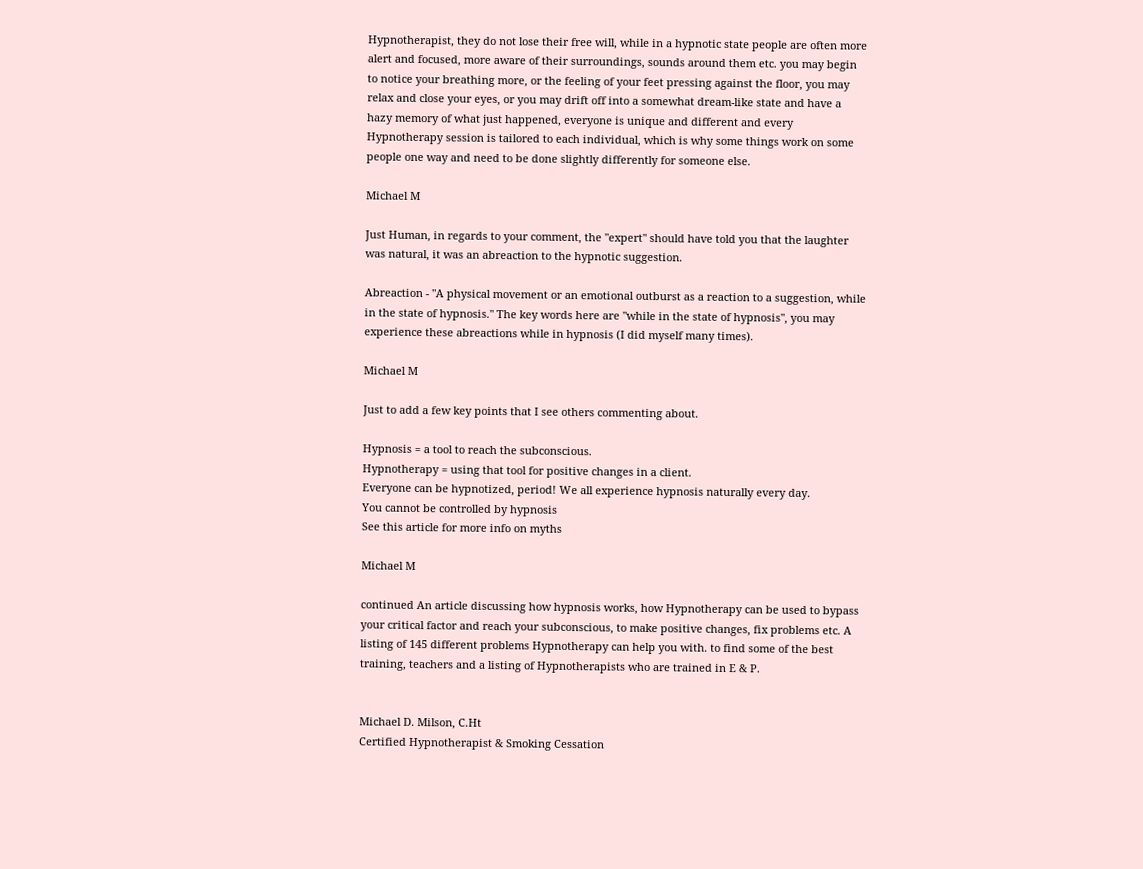Hypnotherapist, they do not lose their free will, while in a hypnotic state people are often more alert and focused, more aware of their surroundings, sounds around them etc. you may begin to notice your breathing more, or the feeling of your feet pressing against the floor, you may relax and close your eyes, or you may drift off into a somewhat dream-like state and have a hazy memory of what just happened, everyone is unique and different and every Hypnotherapy session is tailored to each individual, which is why some things work on some people one way and need to be done slightly differently for someone else.

Michael M

Just Human, in regards to your comment, the "expert" should have told you that the laughter was natural, it was an abreaction to the hypnotic suggestion.

Abreaction - "A physical movement or an emotional outburst as a reaction to a suggestion, while in the state of hypnosis." The key words here are "while in the state of hypnosis", you may experience these abreactions while in hypnosis (I did myself many times).

Michael M

Just to add a few key points that I see others commenting about.

Hypnosis = a tool to reach the subconscious.
Hypnotherapy = using that tool for positive changes in a client.
Everyone can be hypnotized, period! We all experience hypnosis naturally every day.
You cannot be controlled by hypnosis
See this article for more info on myths

Michael M

continued An article discussing how hypnosis works, how Hypnotherapy can be used to bypass your critical factor and reach your subconscious, to make positive changes, fix problems etc. A listing of 145 different problems Hypnotherapy can help you with. to find some of the best training, teachers and a listing of Hypnotherapists who are trained in E & P.


Michael D. Milson, C.Ht
Certified Hypnotherapist & Smoking Cessation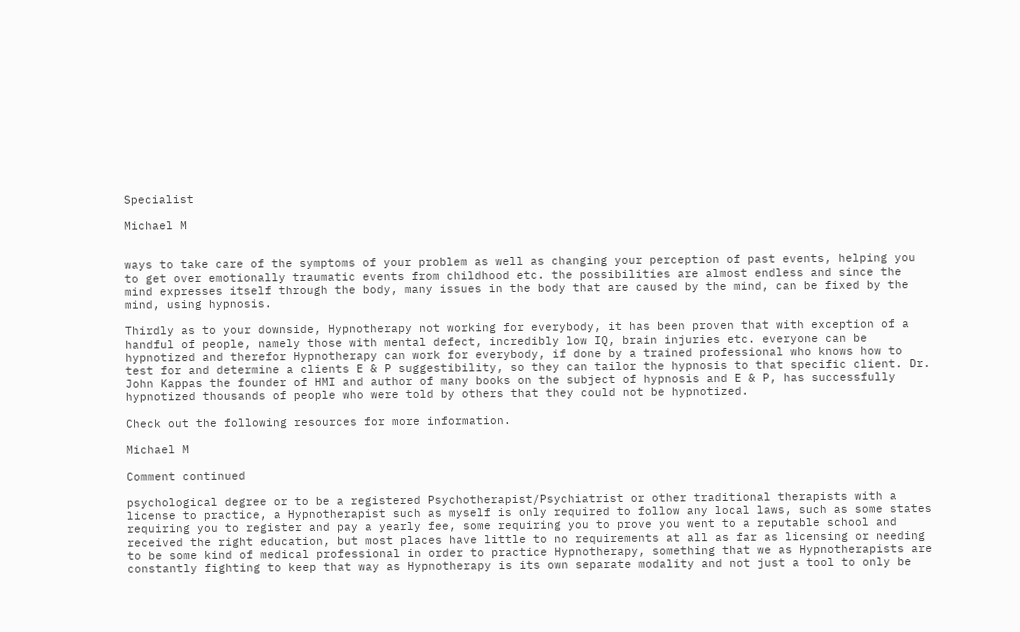Specialist

Michael M


ways to take care of the symptoms of your problem as well as changing your perception of past events, helping you to get over emotionally traumatic events from childhood etc. the possibilities are almost endless and since the mind expresses itself through the body, many issues in the body that are caused by the mind, can be fixed by the mind, using hypnosis.

Thirdly as to your downside, Hypnotherapy not working for everybody, it has been proven that with exception of a handful of people, namely those with mental defect, incredibly low IQ, brain injuries etc. everyone can be hypnotized and therefor Hypnotherapy can work for everybody, if done by a trained professional who knows how to test for and determine a clients E & P suggestibility, so they can tailor the hypnosis to that specific client. Dr. John Kappas the founder of HMI and author of many books on the subject of hypnosis and E & P, has successfully hypnotized thousands of people who were told by others that they could not be hypnotized.

Check out the following resources for more information.

Michael M

Comment continued

psychological degree or to be a registered Psychotherapist/Psychiatrist or other traditional therapists with a license to practice, a Hypnotherapist such as myself is only required to follow any local laws, such as some states requiring you to register and pay a yearly fee, some requiring you to prove you went to a reputable school and received the right education, but most places have little to no requirements at all as far as licensing or needing to be some kind of medical professional in order to practice Hypnotherapy, something that we as Hypnotherapists are constantly fighting to keep that way as Hypnotherapy is its own separate modality and not just a tool to only be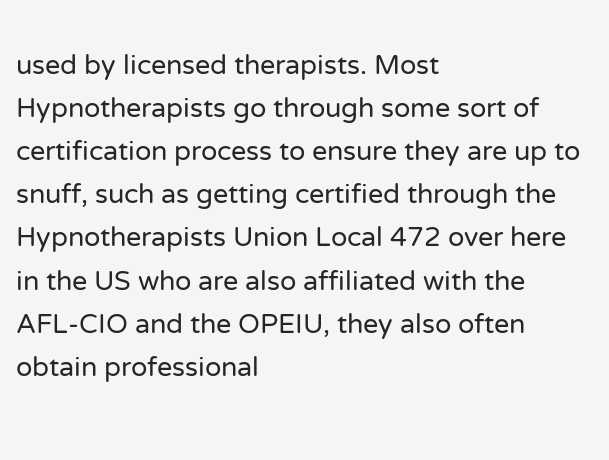used by licensed therapists. Most Hypnotherapists go through some sort of certification process to ensure they are up to snuff, such as getting certified through the Hypnotherapists Union Local 472 over here in the US who are also affiliated with the AFL-CIO and the OPEIU, they also often obtain professional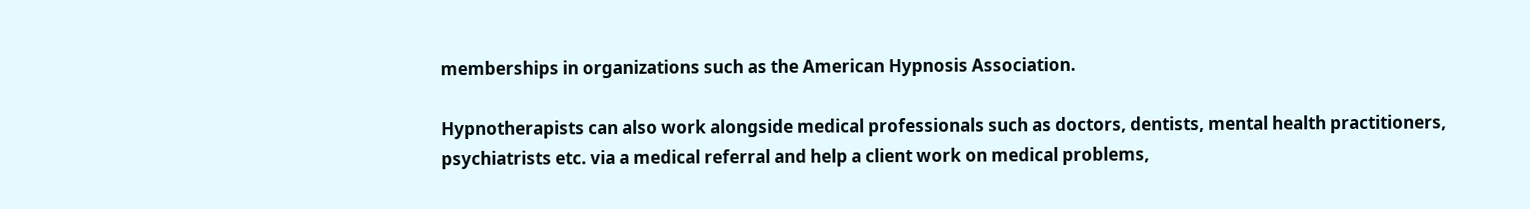memberships in organizations such as the American Hypnosis Association.

Hypnotherapists can also work alongside medical professionals such as doctors, dentists, mental health practitioners, psychiatrists etc. via a medical referral and help a client work on medical problems,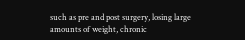such as pre and post surgery, losing large amounts of weight, chronic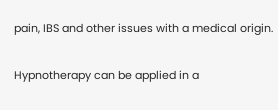pain, IBS and other issues with a medical origin.

Hypnotherapy can be applied in a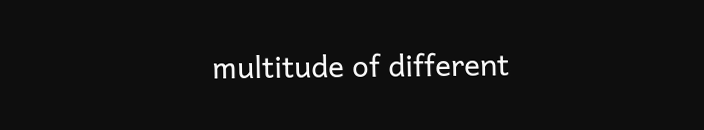multitude of different